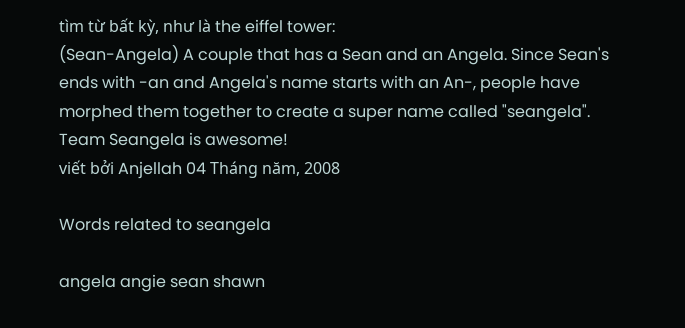tìm từ bất kỳ, như là the eiffel tower:
(Sean-Angela) A couple that has a Sean and an Angela. Since Sean's ends with -an and Angela's name starts with an An-, people have morphed them together to create a super name called "seangela".
Team Seangela is awesome!
viết bởi Anjellah 04 Tháng năm, 2008

Words related to seangela

angela angie sean shawn